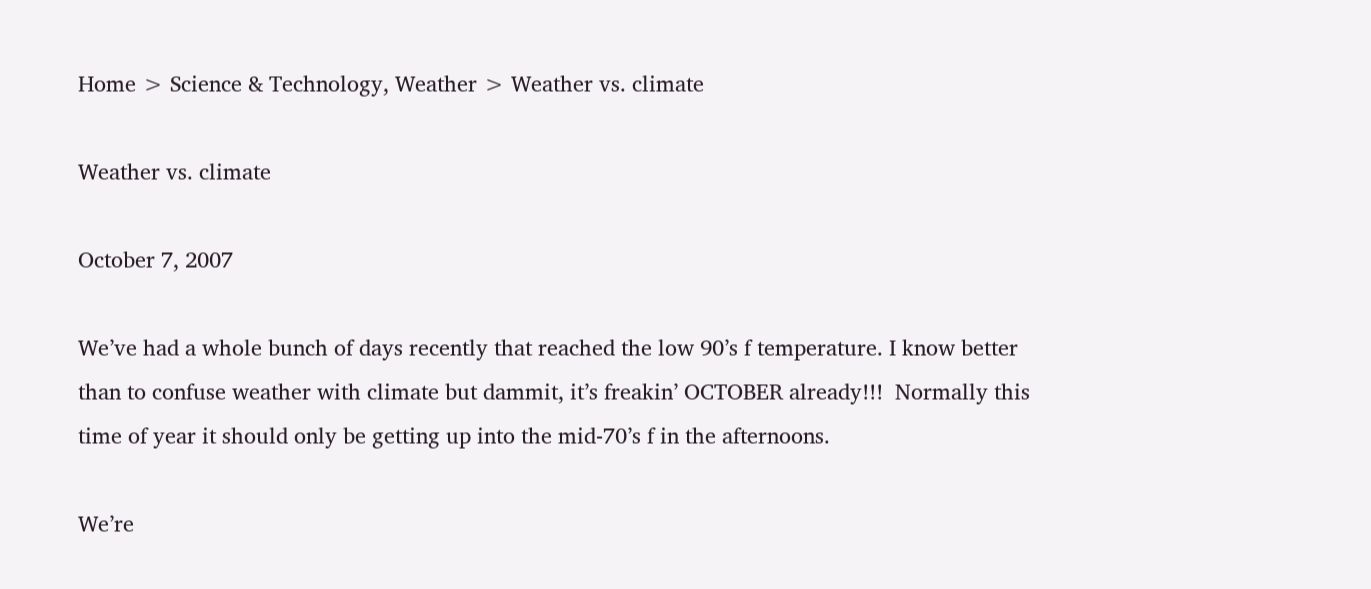Home > Science & Technology, Weather > Weather vs. climate

Weather vs. climate

October 7, 2007

We’ve had a whole bunch of days recently that reached the low 90’s f temperature. I know better than to confuse weather with climate but dammit, it’s freakin’ OCTOBER already!!!  Normally this time of year it should only be getting up into the mid-70’s f in the afternoons.

We’re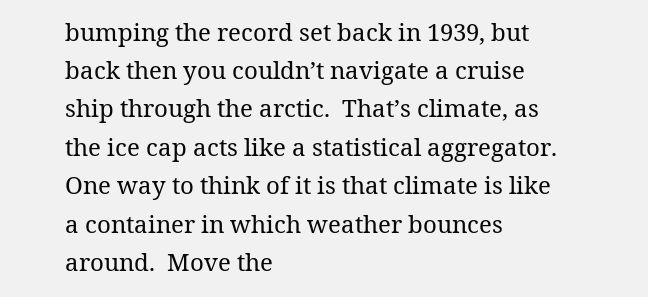bumping the record set back in 1939, but back then you couldn’t navigate a cruise ship through the arctic.  That’s climate, as the ice cap acts like a statistical aggregator.  One way to think of it is that climate is like a container in which weather bounces around.  Move the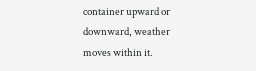container upward or downward, weather moves within it.